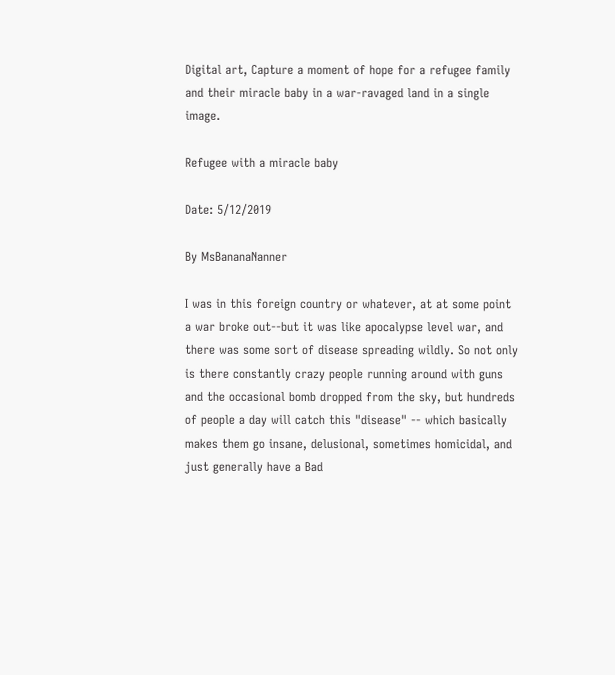Digital art, Capture a moment of hope for a refugee family and their miracle baby in a war-ravaged land in a single image.

Refugee with a miracle baby

Date: 5/12/2019

By MsBananaNanner

I was in this foreign country or whatever, at at some point a war broke out--but it was like apocalypse level war, and there was some sort of disease spreading wildly. So not only is there constantly crazy people running around with guns and the occasional bomb dropped from the sky, but hundreds of people a day will catch this "disease" -- which basically makes them go insane, delusional, sometimes homicidal, and just generally have a Bad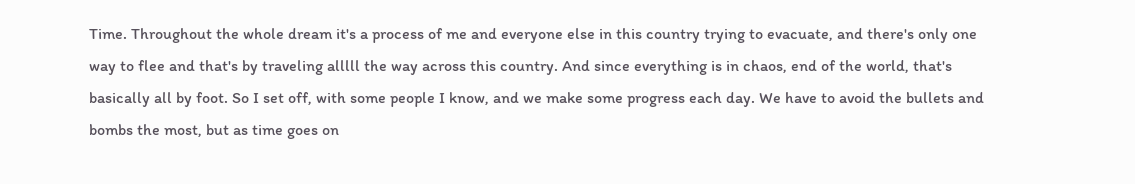Time. Throughout the whole dream it's a process of me and everyone else in this country trying to evacuate, and there's only one way to flee and that's by traveling alllll the way across this country. And since everything is in chaos, end of the world, that's basically all by foot. So I set off, with some people I know, and we make some progress each day. We have to avoid the bullets and bombs the most, but as time goes on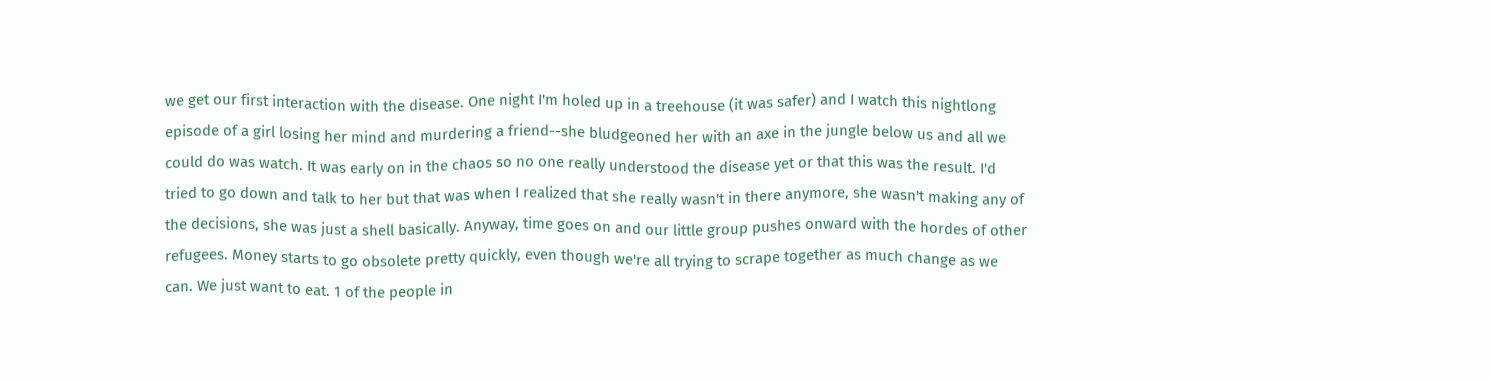we get our first interaction with the disease. One night I'm holed up in a treehouse (it was safer) and I watch this nightlong episode of a girl losing her mind and murdering a friend--she bludgeoned her with an axe in the jungle below us and all we could do was watch. It was early on in the chaos so no one really understood the disease yet or that this was the result. I'd tried to go down and talk to her but that was when I realized that she really wasn't in there anymore, she wasn't making any of the decisions, she was just a shell basically. Anyway, time goes on and our little group pushes onward with the hordes of other refugees. Money starts to go obsolete pretty quickly, even though we're all trying to scrape together as much change as we can. We just want to eat. 1 of the people in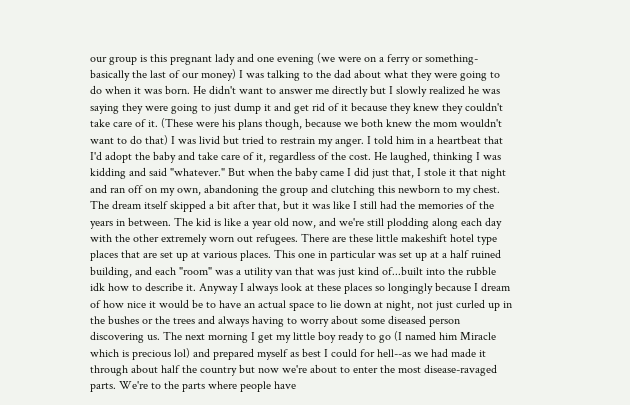our group is this pregnant lady and one evening (we were on a ferry or something-basically the last of our money) I was talking to the dad about what they were going to do when it was born. He didn't want to answer me directly but I slowly realized he was saying they were going to just dump it and get rid of it because they knew they couldn't take care of it. (These were his plans though, because we both knew the mom wouldn't want to do that) I was livid but tried to restrain my anger. I told him in a heartbeat that I'd adopt the baby and take care of it, regardless of the cost. He laughed, thinking I was kidding and said "whatever." But when the baby came I did just that, I stole it that night and ran off on my own, abandoning the group and clutching this newborn to my chest. The dream itself skipped a bit after that, but it was like I still had the memories of the years in between. The kid is like a year old now, and we're still plodding along each day with the other extremely worn out refugees. There are these little makeshift hotel type places that are set up at various places. This one in particular was set up at a half ruined building, and each "room" was a utility van that was just kind of...built into the rubble idk how to describe it. Anyway I always look at these places so longingly because I dream of how nice it would be to have an actual space to lie down at night, not just curled up in the bushes or the trees and always having to worry about some diseased person discovering us. The next morning I get my little boy ready to go (I named him Miracle which is precious lol) and prepared myself as best I could for hell--as we had made it through about half the country but now we're about to enter the most disease-ravaged parts. We're to the parts where people have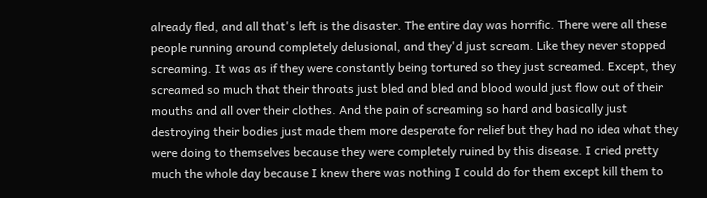already fled, and all that's left is the disaster. The entire day was horrific. There were all these people running around completely delusional, and they'd just scream. Like they never stopped screaming. It was as if they were constantly being tortured so they just screamed. Except, they screamed so much that their throats just bled and bled and blood would just flow out of their mouths and all over their clothes. And the pain of screaming so hard and basically just destroying their bodies just made them more desperate for relief but they had no idea what they were doing to themselves because they were completely ruined by this disease. I cried pretty much the whole day because I knew there was nothing I could do for them except kill them to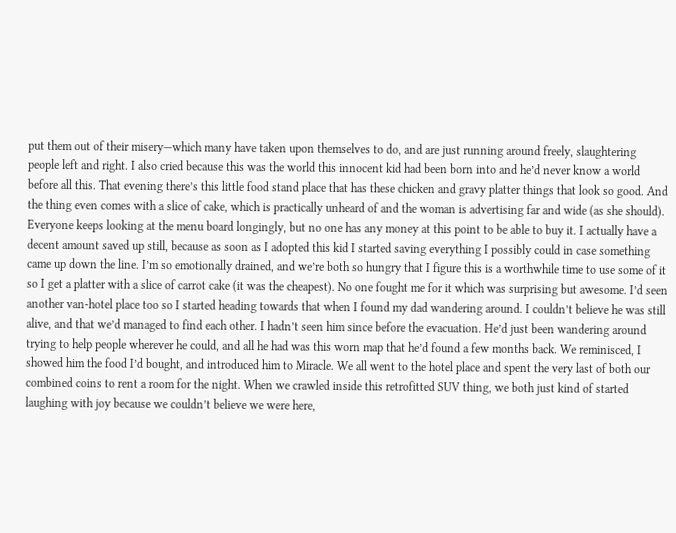put them out of their misery—which many have taken upon themselves to do, and are just running around freely, slaughtering people left and right. I also cried because this was the world this innocent kid had been born into and he’d never know a world before all this. That evening there’s this little food stand place that has these chicken and gravy platter things that look so good. And the thing even comes with a slice of cake, which is practically unheard of and the woman is advertising far and wide (as she should). Everyone keeps looking at the menu board longingly, but no one has any money at this point to be able to buy it. I actually have a decent amount saved up still, because as soon as I adopted this kid I started saving everything I possibly could in case something came up down the line. I’m so emotionally drained, and we’re both so hungry that I figure this is a worthwhile time to use some of it so I get a platter with a slice of carrot cake (it was the cheapest). No one fought me for it which was surprising but awesome. I’d seen another van-hotel place too so I started heading towards that when I found my dad wandering around. I couldn’t believe he was still alive, and that we’d managed to find each other. I hadn’t seen him since before the evacuation. He’d just been wandering around trying to help people wherever he could, and all he had was this worn map that he’d found a few months back. We reminisced, I showed him the food I’d bought, and introduced him to Miracle. We all went to the hotel place and spent the very last of both our combined coins to rent a room for the night. When we crawled inside this retrofitted SUV thing, we both just kind of started laughing with joy because we couldn’t believe we were here,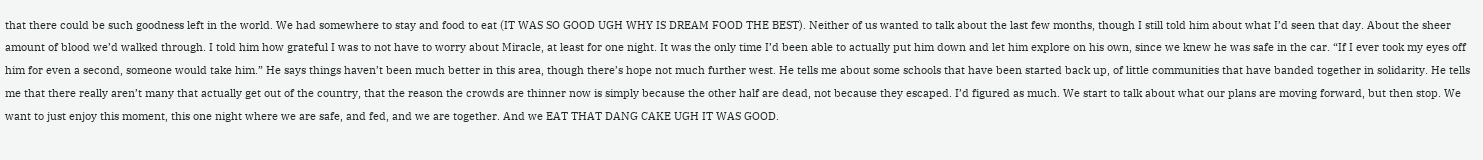that there could be such goodness left in the world. We had somewhere to stay and food to eat (IT WAS SO GOOD UGH WHY IS DREAM FOOD THE BEST). Neither of us wanted to talk about the last few months, though I still told him about what I’d seen that day. About the sheer amount of blood we’d walked through. I told him how grateful I was to not have to worry about Miracle, at least for one night. It was the only time I’d been able to actually put him down and let him explore on his own, since we knew he was safe in the car. “If I ever took my eyes off him for even a second, someone would take him.” He says things haven’t been much better in this area, though there’s hope not much further west. He tells me about some schools that have been started back up, of little communities that have banded together in solidarity. He tells me that there really aren’t many that actually get out of the country, that the reason the crowds are thinner now is simply because the other half are dead, not because they escaped. I’d figured as much. We start to talk about what our plans are moving forward, but then stop. We want to just enjoy this moment, this one night where we are safe, and fed, and we are together. And we EAT THAT DANG CAKE UGH IT WAS GOOD.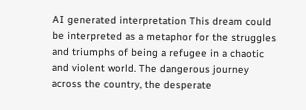AI generated interpretation This dream could be interpreted as a metaphor for the struggles and triumphs of being a refugee in a chaotic and violent world. The dangerous journey across the country, the desperate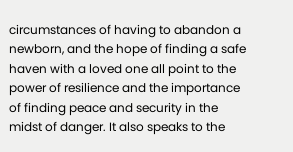circumstances of having to abandon a newborn, and the hope of finding a safe haven with a loved one all point to the power of resilience and the importance of finding peace and security in the midst of danger. It also speaks to the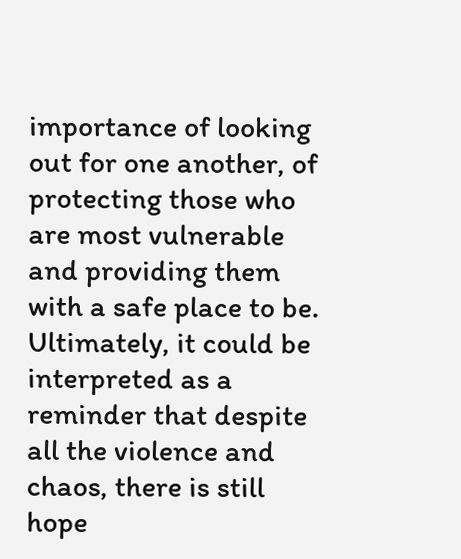importance of looking out for one another, of protecting those who are most vulnerable and providing them with a safe place to be. Ultimately, it could be interpreted as a reminder that despite all the violence and chaos, there is still hope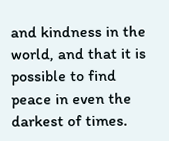and kindness in the world, and that it is possible to find peace in even the darkest of times.